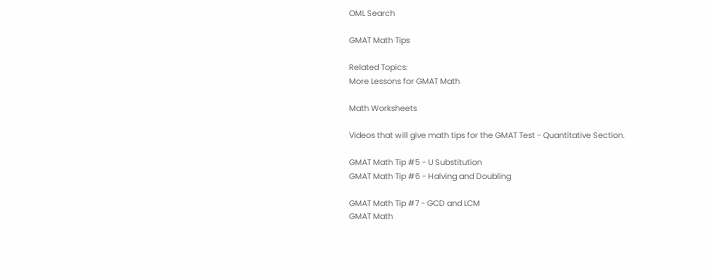OML Search

GMAT Math Tips

Related Topics:
More Lessons for GMAT Math

Math Worksheets

Videos that will give math tips for the GMAT Test - Quantitative Section.

GMAT Math Tip #5 - U Substitution
GMAT Math Tip #6 - Halving and Doubling

GMAT Math Tip #7 - GCD and LCM
GMAT Math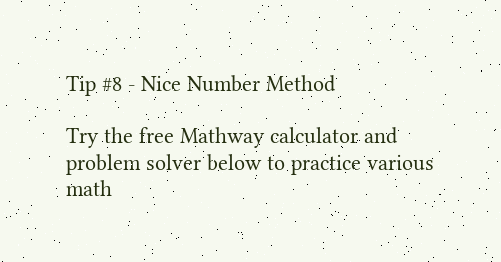Tip #8 - Nice Number Method

Try the free Mathway calculator and problem solver below to practice various math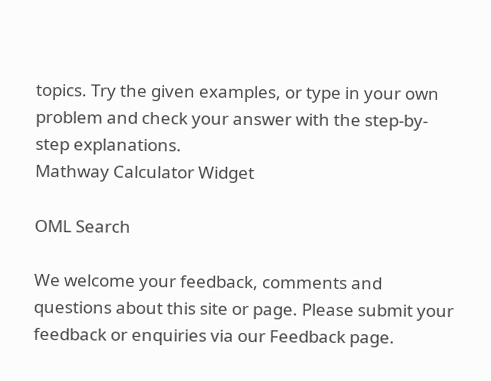topics. Try the given examples, or type in your own problem and check your answer with the step-by-step explanations.
Mathway Calculator Widget

OML Search

We welcome your feedback, comments and questions about this site or page. Please submit your feedback or enquiries via our Feedback page.